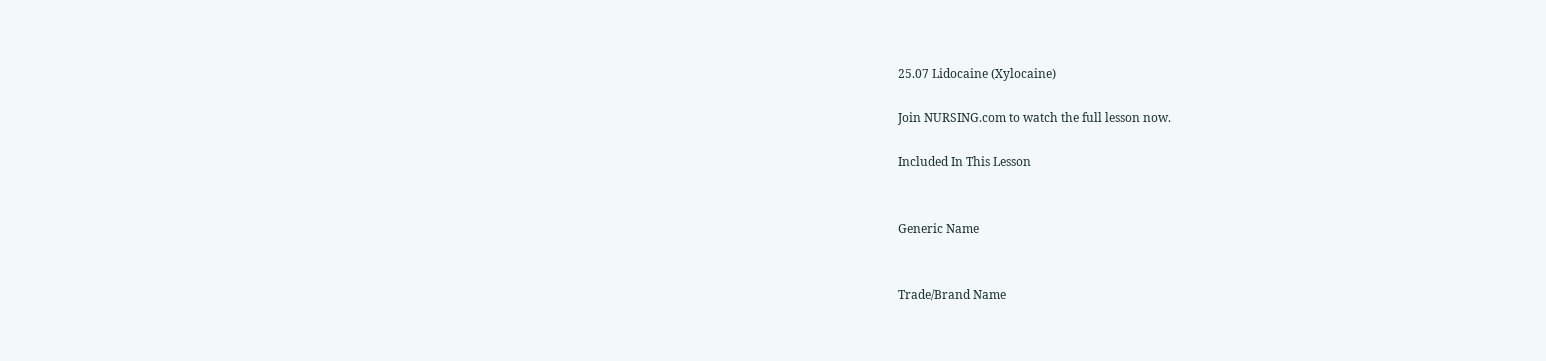25.07 Lidocaine (Xylocaine)

Join NURSING.com to watch the full lesson now.

Included In This Lesson


Generic Name


Trade/Brand Name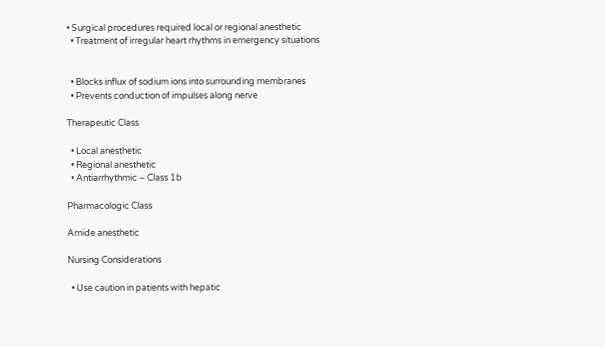• Surgical procedures required local or regional anesthetic
  • Treatment of irregular heart rhythms in emergency situations


  • Blocks influx of sodium ions into surrounding membranes
  • Prevents conduction of impulses along nerve

Therapeutic Class

  • Local anesthetic
  • Regional anesthetic
  • Antiarrhythmic – Class 1b

Pharmacologic Class

Amide anesthetic

Nursing Considerations

  • Use caution in patients with hepatic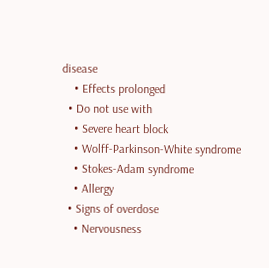disease
    • Effects prolonged
  • Do not use with
    • Severe heart block
    • Wolff-Parkinson-White syndrome
    • Stokes-Adam syndrome
    • Allergy
  • Signs of overdose
    • Nervousness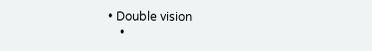• Double vision
    •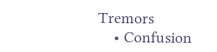Tremors
    • Confusion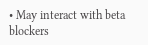• May interact with beta blockers